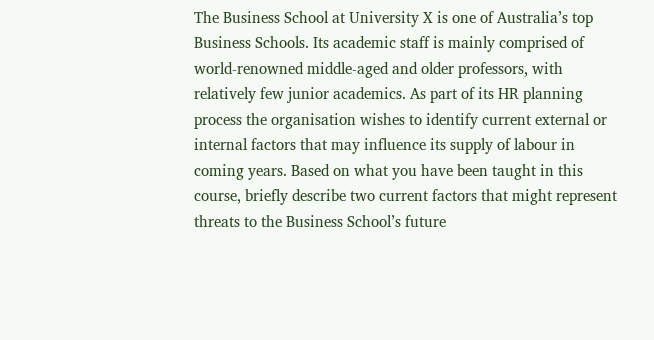The Business School at University X is one of Australia’s top Business Schools. Its academic staff is mainly comprised of world-renowned middle-aged and older professors, with relatively few junior academics. As part of its HR planning process the organisation wishes to identify current external or internal factors that may influence its supply of labour in coming years. Based on what you have been taught in this course, briefly describe two current factors that might represent threats to the Business School’s future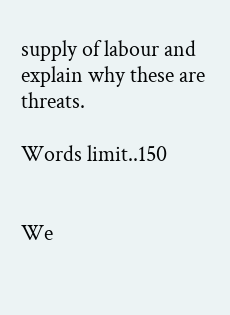supply of labour and explain why these are threats.

Words limit..150


We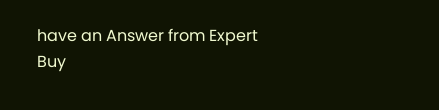have an Answer from Expert
Buy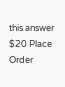this answer $20 Place Order